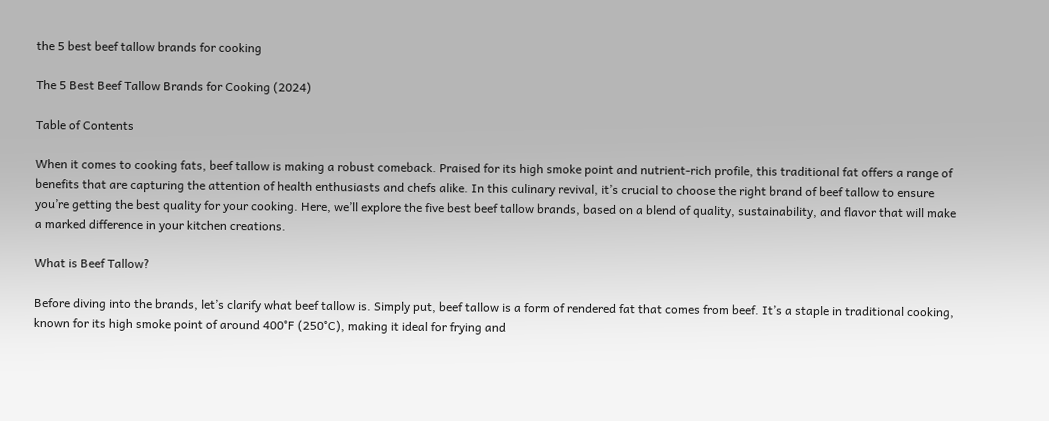the 5 best beef tallow brands for cooking

The 5 Best Beef Tallow Brands for Cooking (2024)

Table of Contents

When it comes to cooking fats, beef tallow is making a robust comeback. Praised for its high smoke point and nutrient-rich profile, this traditional fat offers a range of benefits that are capturing the attention of health enthusiasts and chefs alike. In this culinary revival, it’s crucial to choose the right brand of beef tallow to ensure you’re getting the best quality for your cooking. Here, we’ll explore the five best beef tallow brands, based on a blend of quality, sustainability, and flavor that will make a marked difference in your kitchen creations.

What is Beef Tallow?

Before diving into the brands, let’s clarify what beef tallow is. Simply put, beef tallow is a form of rendered fat that comes from beef. It’s a staple in traditional cooking, known for its high smoke point of around 400°F (250°C), making it ideal for frying and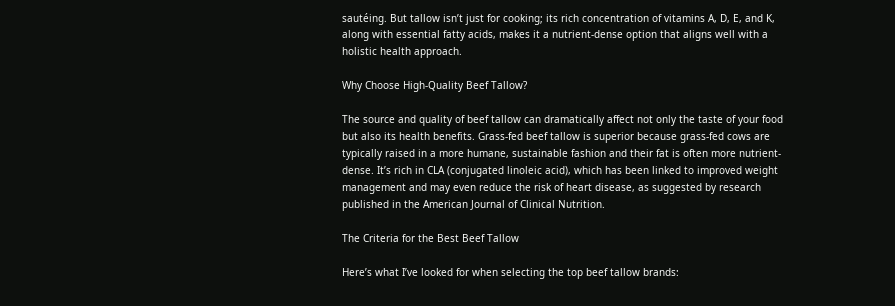sautéing. But tallow isn’t just for cooking; its rich concentration of vitamins A, D, E, and K, along with essential fatty acids, makes it a nutrient-dense option that aligns well with a holistic health approach.

Why Choose High-Quality Beef Tallow?

The source and quality of beef tallow can dramatically affect not only the taste of your food but also its health benefits. Grass-fed beef tallow is superior because grass-fed cows are typically raised in a more humane, sustainable fashion and their fat is often more nutrient-dense. It’s rich in CLA (conjugated linoleic acid), which has been linked to improved weight management and may even reduce the risk of heart disease, as suggested by research published in the American Journal of Clinical Nutrition.

The Criteria for the Best Beef Tallow

Here’s what I’ve looked for when selecting the top beef tallow brands: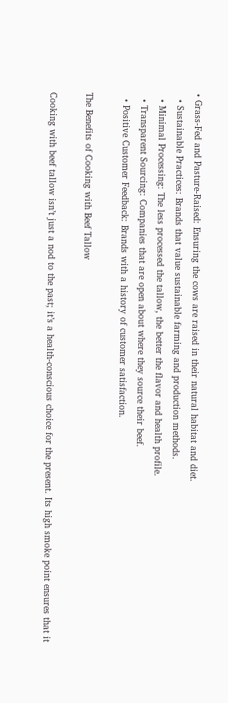• Grass-Fed and Pasture-Raised: Ensuring the cows are raised in their natural habitat and diet.
  • Sustainable Practices: Brands that value sustainable farming and production methods.
  • Minimal Processing: The less processed the tallow, the better the flavor and health profile.
  • Transparent Sourcing: Companies that are open about where they source their beef.
  • Positive Customer Feedback: Brands with a history of customer satisfaction.

The Benefits of Cooking with Beef Tallow

Cooking with beef tallow isn’t just a nod to the past; it’s a health-conscious choice for the present. Its high smoke point ensures that it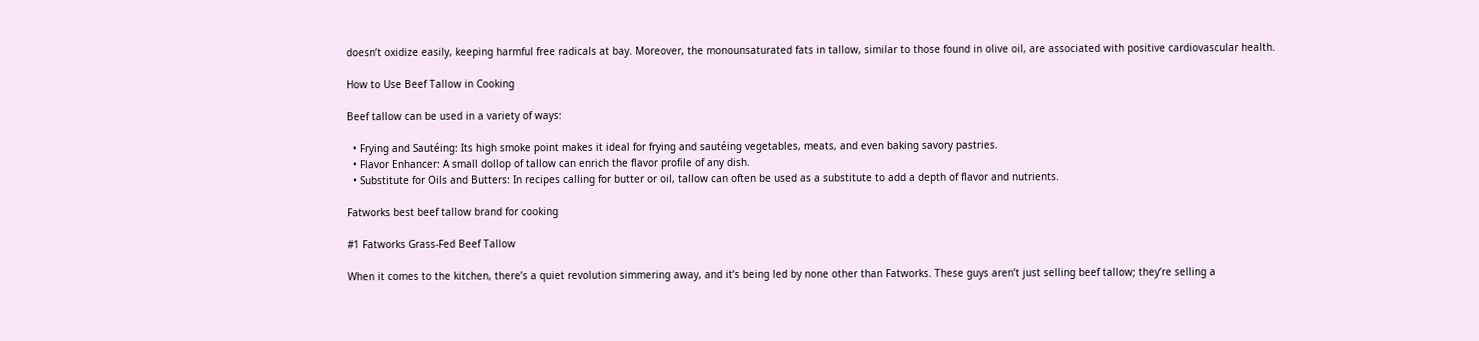doesn’t oxidize easily, keeping harmful free radicals at bay. Moreover, the monounsaturated fats in tallow, similar to those found in olive oil, are associated with positive cardiovascular health.

How to Use Beef Tallow in Cooking

Beef tallow can be used in a variety of ways:

  • Frying and Sautéing: Its high smoke point makes it ideal for frying and sautéing vegetables, meats, and even baking savory pastries.
  • Flavor Enhancer: A small dollop of tallow can enrich the flavor profile of any dish.
  • Substitute for Oils and Butters: In recipes calling for butter or oil, tallow can often be used as a substitute to add a depth of flavor and nutrients.

Fatworks best beef tallow brand for cooking

#1 Fatworks Grass-Fed Beef Tallow

When it comes to the kitchen, there’s a quiet revolution simmering away, and it’s being led by none other than Fatworks. These guys aren’t just selling beef tallow; they’re selling a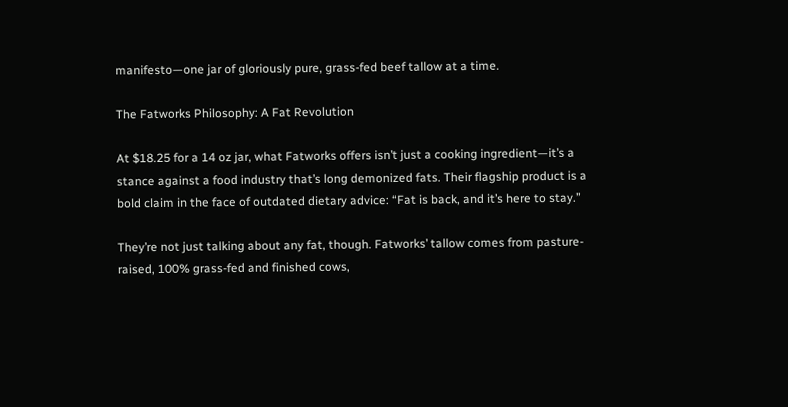manifesto—one jar of gloriously pure, grass-fed beef tallow at a time.

The Fatworks Philosophy: A Fat Revolution

At $18.25 for a 14 oz jar, what Fatworks offers isn’t just a cooking ingredient—it’s a stance against a food industry that’s long demonized fats. Their flagship product is a bold claim in the face of outdated dietary advice: “Fat is back, and it’s here to stay.”

They’re not just talking about any fat, though. Fatworks’ tallow comes from pasture-raised, 100% grass-fed and finished cows,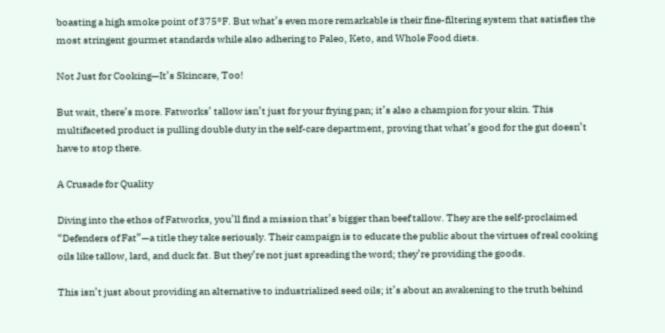boasting a high smoke point of 375°F. But what’s even more remarkable is their fine-filtering system that satisfies the most stringent gourmet standards while also adhering to Paleo, Keto, and Whole Food diets.

Not Just for Cooking—It’s Skincare, Too!

But wait, there’s more. Fatworks’ tallow isn’t just for your frying pan; it’s also a champion for your skin. This multifaceted product is pulling double duty in the self-care department, proving that what’s good for the gut doesn’t have to stop there.

A Crusade for Quality

Diving into the ethos of Fatworks, you’ll find a mission that’s bigger than beef tallow. They are the self-proclaimed “Defenders of Fat”—a title they take seriously. Their campaign is to educate the public about the virtues of real cooking oils like tallow, lard, and duck fat. But they’re not just spreading the word; they’re providing the goods.

This isn’t just about providing an alternative to industrialized seed oils; it’s about an awakening to the truth behind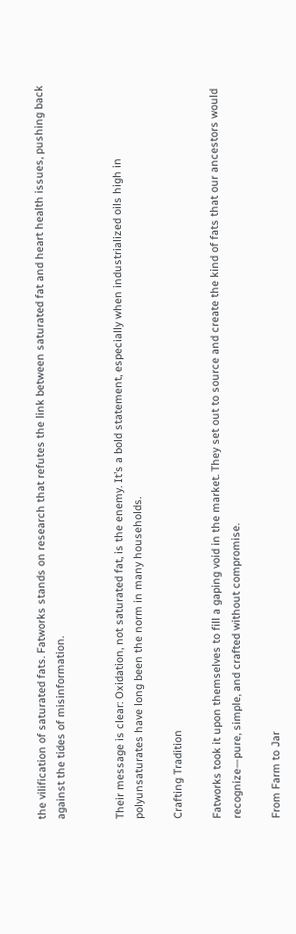the vilification of saturated fats. Fatworks stands on research that refutes the link between saturated fat and heart health issues, pushing back against the tides of misinformation.


Their message is clear: Oxidation, not saturated fat, is the enemy. It’s a bold statement, especially when industrialized oils high in polyunsaturates have long been the norm in many households.

Crafting Tradition

Fatworks took it upon themselves to fill a gaping void in the market. They set out to source and create the kind of fats that our ancestors would recognize—pure, simple, and crafted without compromise.

From Farm to Jar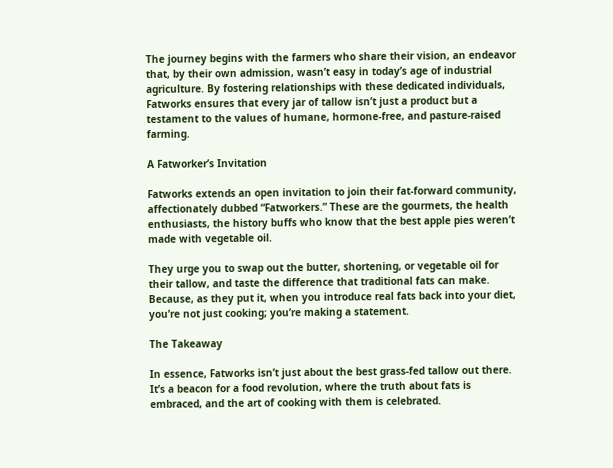The journey begins with the farmers who share their vision, an endeavor that, by their own admission, wasn’t easy in today’s age of industrial agriculture. By fostering relationships with these dedicated individuals, Fatworks ensures that every jar of tallow isn’t just a product but a testament to the values of humane, hormone-free, and pasture-raised farming.

A Fatworker’s Invitation

Fatworks extends an open invitation to join their fat-forward community, affectionately dubbed “Fatworkers.” These are the gourmets, the health enthusiasts, the history buffs who know that the best apple pies weren’t made with vegetable oil.

They urge you to swap out the butter, shortening, or vegetable oil for their tallow, and taste the difference that traditional fats can make. Because, as they put it, when you introduce real fats back into your diet, you’re not just cooking; you’re making a statement.

The Takeaway

In essence, Fatworks isn’t just about the best grass-fed tallow out there. It’s a beacon for a food revolution, where the truth about fats is embraced, and the art of cooking with them is celebrated.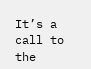It’s a call to the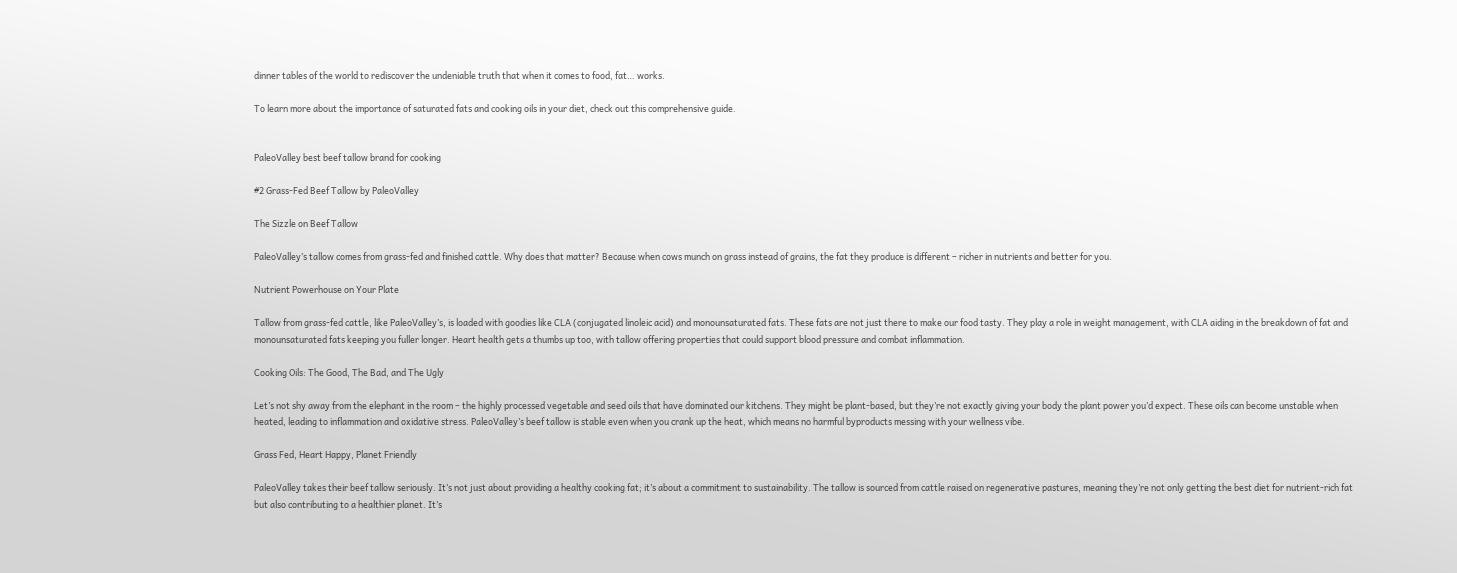dinner tables of the world to rediscover the undeniable truth that when it comes to food, fat… works.

To learn more about the importance of saturated fats and cooking oils in your diet, check out this comprehensive guide.


PaleoValley best beef tallow brand for cooking

#2 Grass-Fed Beef Tallow by PaleoValley

The Sizzle on Beef Tallow

PaleoValley’s tallow comes from grass-fed and finished cattle. Why does that matter? Because when cows munch on grass instead of grains, the fat they produce is different – richer in nutrients and better for you.

Nutrient Powerhouse on Your Plate

Tallow from grass-fed cattle, like PaleoValley’s, is loaded with goodies like CLA (conjugated linoleic acid) and monounsaturated fats. These fats are not just there to make our food tasty. They play a role in weight management, with CLA aiding in the breakdown of fat and monounsaturated fats keeping you fuller longer. Heart health gets a thumbs up too, with tallow offering properties that could support blood pressure and combat inflammation.

Cooking Oils: The Good, The Bad, and The Ugly

Let’s not shy away from the elephant in the room – the highly processed vegetable and seed oils that have dominated our kitchens. They might be plant-based, but they’re not exactly giving your body the plant power you’d expect. These oils can become unstable when heated, leading to inflammation and oxidative stress. PaleoValley’s beef tallow is stable even when you crank up the heat, which means no harmful byproducts messing with your wellness vibe.

Grass Fed, Heart Happy, Planet Friendly

PaleoValley takes their beef tallow seriously. It’s not just about providing a healthy cooking fat; it’s about a commitment to sustainability. The tallow is sourced from cattle raised on regenerative pastures, meaning they’re not only getting the best diet for nutrient-rich fat but also contributing to a healthier planet. It’s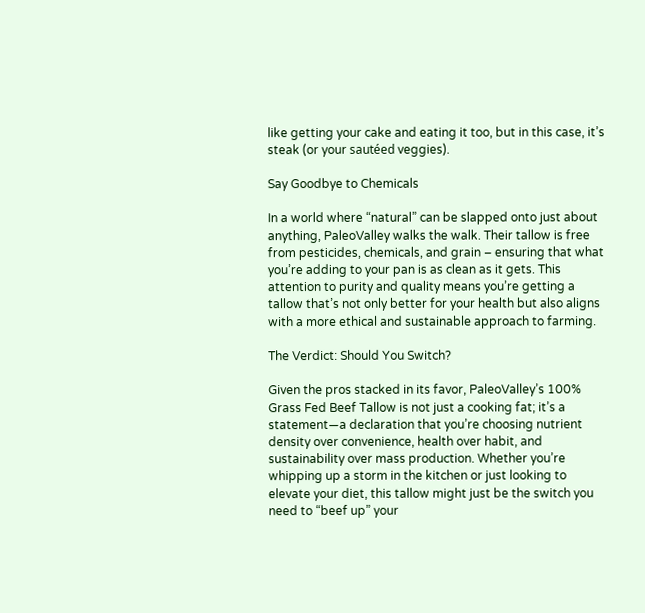like getting your cake and eating it too, but in this case, it’s steak (or your sautéed veggies).

Say Goodbye to Chemicals

In a world where “natural” can be slapped onto just about anything, PaleoValley walks the walk. Their tallow is free from pesticides, chemicals, and grain – ensuring that what you’re adding to your pan is as clean as it gets. This attention to purity and quality means you’re getting a tallow that’s not only better for your health but also aligns with a more ethical and sustainable approach to farming.

The Verdict: Should You Switch?

Given the pros stacked in its favor, PaleoValley’s 100% Grass Fed Beef Tallow is not just a cooking fat; it’s a statement—a declaration that you’re choosing nutrient density over convenience, health over habit, and sustainability over mass production. Whether you’re whipping up a storm in the kitchen or just looking to elevate your diet, this tallow might just be the switch you need to “beef up” your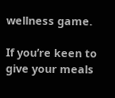wellness game.

If you’re keen to give your meals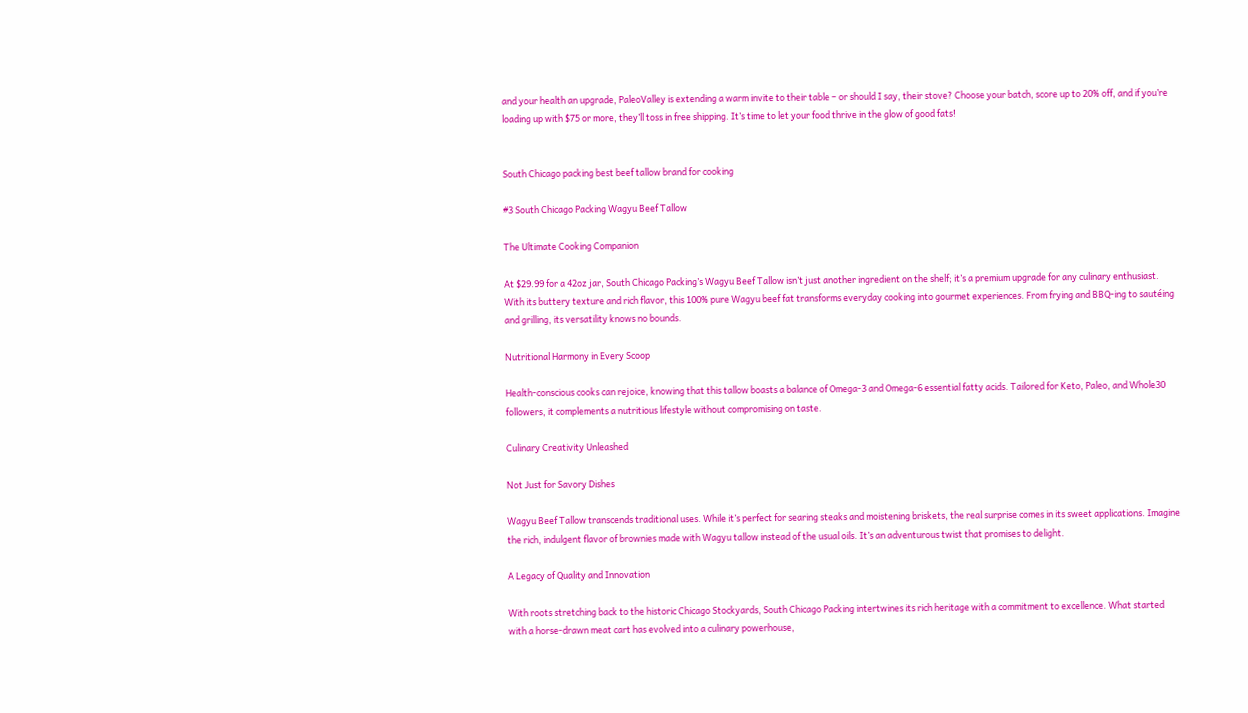and your health an upgrade, PaleoValley is extending a warm invite to their table – or should I say, their stove? Choose your batch, score up to 20% off, and if you’re loading up with $75 or more, they’ll toss in free shipping. It’s time to let your food thrive in the glow of good fats!


South Chicago packing best beef tallow brand for cooking

#3 South Chicago Packing Wagyu Beef Tallow

The Ultimate Cooking Companion

At $29.99 for a 42oz jar, South Chicago Packing’s Wagyu Beef Tallow isn’t just another ingredient on the shelf; it’s a premium upgrade for any culinary enthusiast. With its buttery texture and rich flavor, this 100% pure Wagyu beef fat transforms everyday cooking into gourmet experiences. From frying and BBQ-ing to sautéing and grilling, its versatility knows no bounds.

Nutritional Harmony in Every Scoop

Health-conscious cooks can rejoice, knowing that this tallow boasts a balance of Omega-3 and Omega-6 essential fatty acids. Tailored for Keto, Paleo, and Whole30 followers, it complements a nutritious lifestyle without compromising on taste.

Culinary Creativity Unleashed

Not Just for Savory Dishes

Wagyu Beef Tallow transcends traditional uses. While it’s perfect for searing steaks and moistening briskets, the real surprise comes in its sweet applications. Imagine the rich, indulgent flavor of brownies made with Wagyu tallow instead of the usual oils. It’s an adventurous twist that promises to delight.

A Legacy of Quality and Innovation

With roots stretching back to the historic Chicago Stockyards, South Chicago Packing intertwines its rich heritage with a commitment to excellence. What started with a horse-drawn meat cart has evolved into a culinary powerhouse,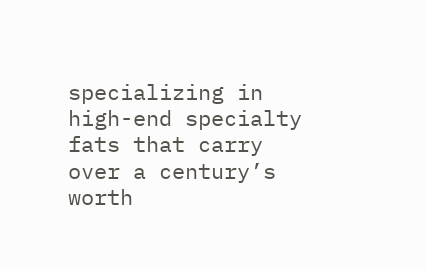specializing in high-end specialty fats that carry over a century’s worth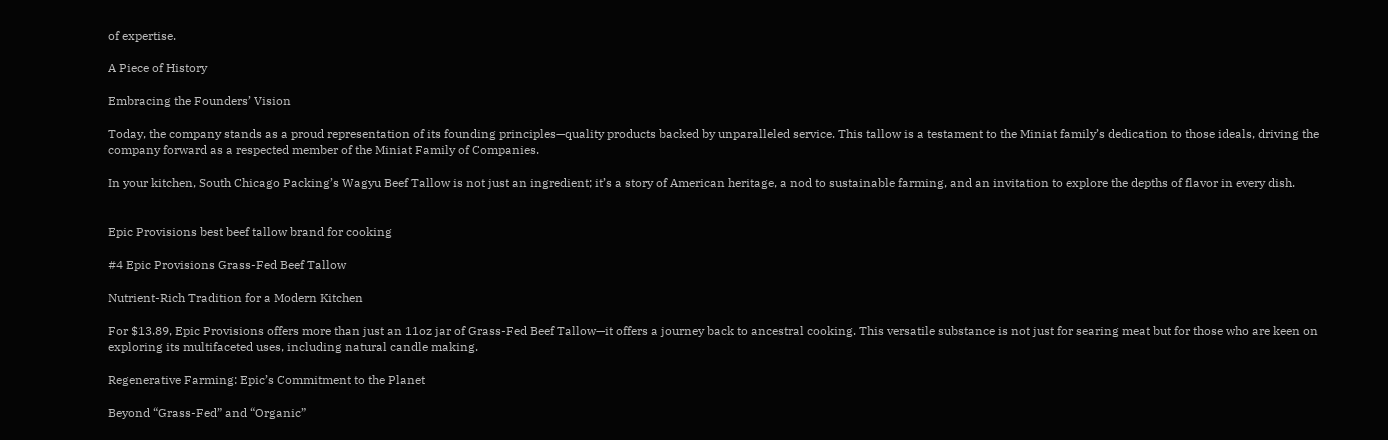of expertise.

A Piece of History

Embracing the Founders’ Vision

Today, the company stands as a proud representation of its founding principles—quality products backed by unparalleled service. This tallow is a testament to the Miniat family’s dedication to those ideals, driving the company forward as a respected member of the Miniat Family of Companies.

In your kitchen, South Chicago Packing’s Wagyu Beef Tallow is not just an ingredient; it’s a story of American heritage, a nod to sustainable farming, and an invitation to explore the depths of flavor in every dish.


Epic Provisions best beef tallow brand for cooking

#4 Epic Provisions Grass-Fed Beef Tallow

Nutrient-Rich Tradition for a Modern Kitchen

For $13.89, Epic Provisions offers more than just an 11oz jar of Grass-Fed Beef Tallow—it offers a journey back to ancestral cooking. This versatile substance is not just for searing meat but for those who are keen on exploring its multifaceted uses, including natural candle making.

Regenerative Farming: Epic’s Commitment to the Planet

Beyond “Grass-Fed” and “Organic”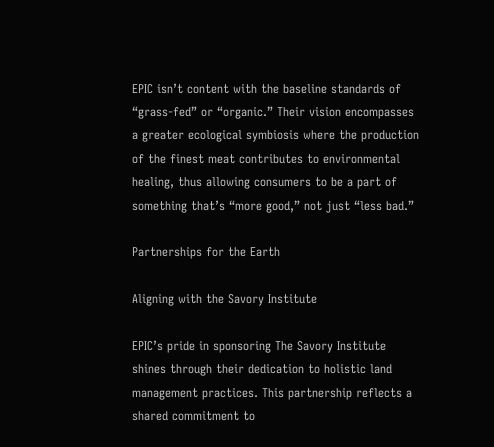EPIC isn’t content with the baseline standards of “grass-fed” or “organic.” Their vision encompasses a greater ecological symbiosis where the production of the finest meat contributes to environmental healing, thus allowing consumers to be a part of something that’s “more good,” not just “less bad.”

Partnerships for the Earth

Aligning with the Savory Institute

EPIC’s pride in sponsoring The Savory Institute shines through their dedication to holistic land management practices. This partnership reflects a shared commitment to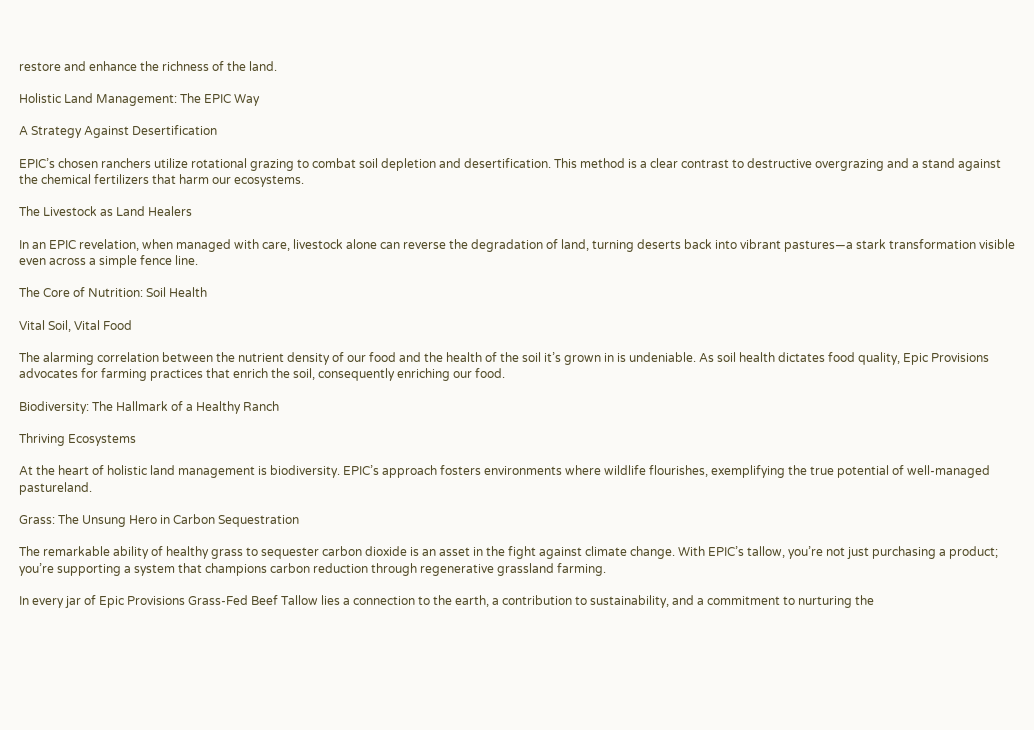restore and enhance the richness of the land.

Holistic Land Management: The EPIC Way

A Strategy Against Desertification

EPIC’s chosen ranchers utilize rotational grazing to combat soil depletion and desertification. This method is a clear contrast to destructive overgrazing and a stand against the chemical fertilizers that harm our ecosystems.

The Livestock as Land Healers

In an EPIC revelation, when managed with care, livestock alone can reverse the degradation of land, turning deserts back into vibrant pastures—a stark transformation visible even across a simple fence line.

The Core of Nutrition: Soil Health

Vital Soil, Vital Food

The alarming correlation between the nutrient density of our food and the health of the soil it’s grown in is undeniable. As soil health dictates food quality, Epic Provisions advocates for farming practices that enrich the soil, consequently enriching our food.

Biodiversity: The Hallmark of a Healthy Ranch

Thriving Ecosystems

At the heart of holistic land management is biodiversity. EPIC’s approach fosters environments where wildlife flourishes, exemplifying the true potential of well-managed pastureland.

Grass: The Unsung Hero in Carbon Sequestration

The remarkable ability of healthy grass to sequester carbon dioxide is an asset in the fight against climate change. With EPIC’s tallow, you’re not just purchasing a product; you’re supporting a system that champions carbon reduction through regenerative grassland farming.

In every jar of Epic Provisions Grass-Fed Beef Tallow lies a connection to the earth, a contribution to sustainability, and a commitment to nurturing the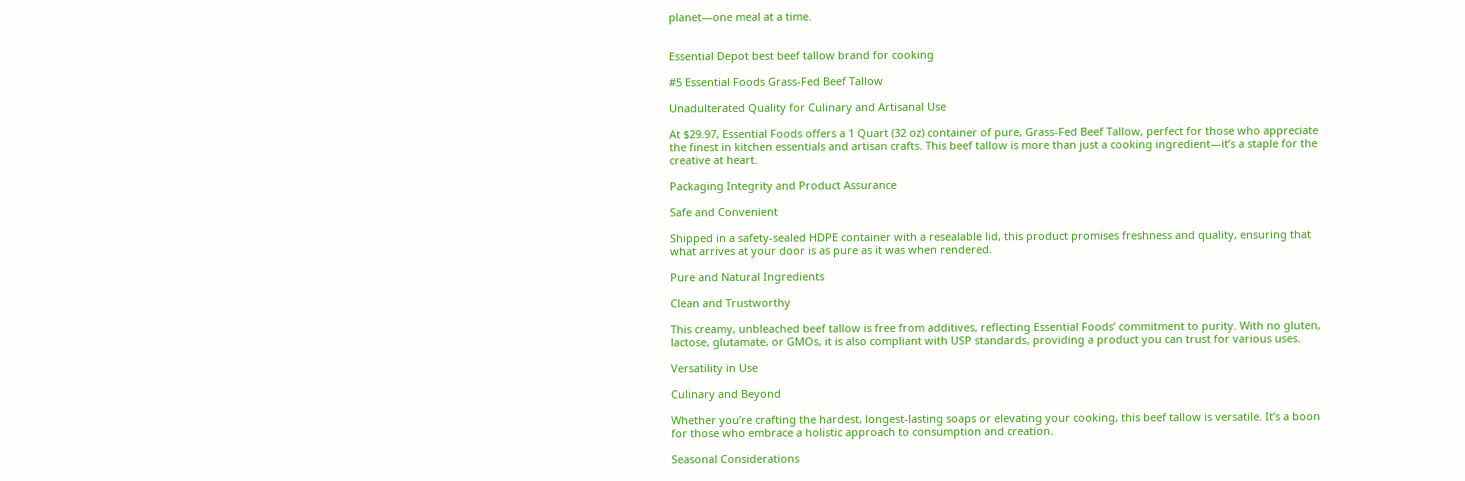planet—one meal at a time.


Essential Depot best beef tallow brand for cooking

#5 Essential Foods Grass-Fed Beef Tallow

Unadulterated Quality for Culinary and Artisanal Use

At $29.97, Essential Foods offers a 1 Quart (32 oz) container of pure, Grass-Fed Beef Tallow, perfect for those who appreciate the finest in kitchen essentials and artisan crafts. This beef tallow is more than just a cooking ingredient—it’s a staple for the creative at heart.

Packaging Integrity and Product Assurance

Safe and Convenient

Shipped in a safety-sealed HDPE container with a resealable lid, this product promises freshness and quality, ensuring that what arrives at your door is as pure as it was when rendered.

Pure and Natural Ingredients

Clean and Trustworthy

This creamy, unbleached beef tallow is free from additives, reflecting Essential Foods’ commitment to purity. With no gluten, lactose, glutamate, or GMOs, it is also compliant with USP standards, providing a product you can trust for various uses.

Versatility in Use

Culinary and Beyond

Whether you’re crafting the hardest, longest-lasting soaps or elevating your cooking, this beef tallow is versatile. It’s a boon for those who embrace a holistic approach to consumption and creation.

Seasonal Considerations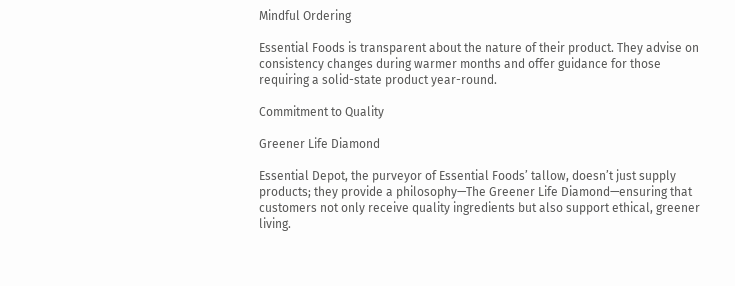Mindful Ordering

Essential Foods is transparent about the nature of their product. They advise on consistency changes during warmer months and offer guidance for those requiring a solid-state product year-round.

Commitment to Quality

Greener Life Diamond

Essential Depot, the purveyor of Essential Foods’ tallow, doesn’t just supply products; they provide a philosophy—The Greener Life Diamond—ensuring that customers not only receive quality ingredients but also support ethical, greener living.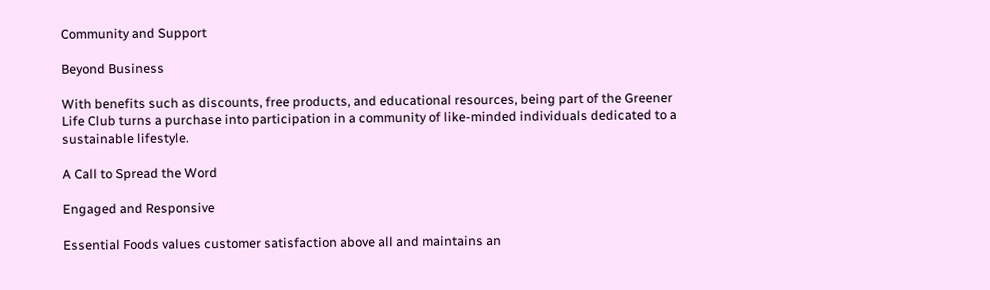Community and Support

Beyond Business

With benefits such as discounts, free products, and educational resources, being part of the Greener Life Club turns a purchase into participation in a community of like-minded individuals dedicated to a sustainable lifestyle.

A Call to Spread the Word

Engaged and Responsive

Essential Foods values customer satisfaction above all and maintains an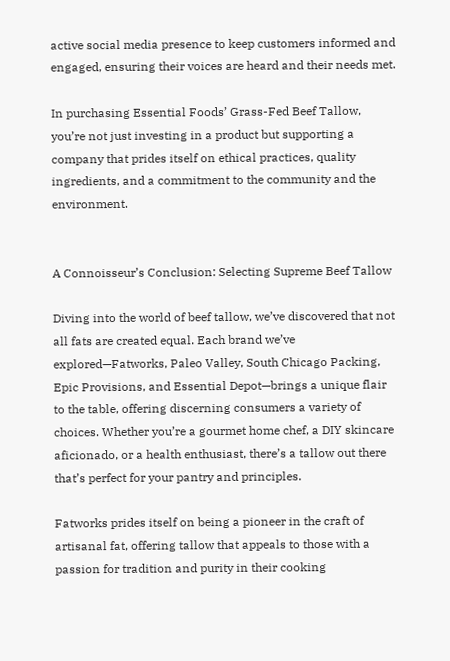active social media presence to keep customers informed and engaged, ensuring their voices are heard and their needs met.

In purchasing Essential Foods’ Grass-Fed Beef Tallow, you’re not just investing in a product but supporting a company that prides itself on ethical practices, quality ingredients, and a commitment to the community and the environment.


A Connoisseur’s Conclusion: Selecting Supreme Beef Tallow

Diving into the world of beef tallow, we’ve discovered that not all fats are created equal. Each brand we’ve explored—Fatworks, Paleo Valley, South Chicago Packing, Epic Provisions, and Essential Depot—brings a unique flair to the table, offering discerning consumers a variety of choices. Whether you’re a gourmet home chef, a DIY skincare aficionado, or a health enthusiast, there’s a tallow out there that’s perfect for your pantry and principles.

Fatworks prides itself on being a pioneer in the craft of artisanal fat, offering tallow that appeals to those with a passion for tradition and purity in their cooking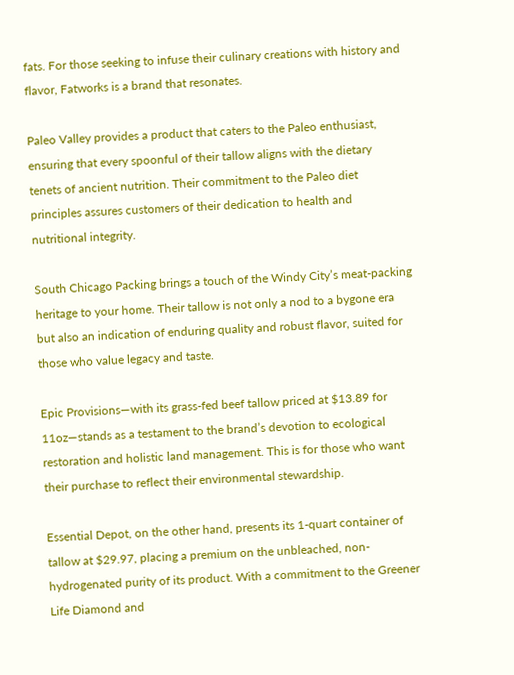fats. For those seeking to infuse their culinary creations with history and flavor, Fatworks is a brand that resonates.

Paleo Valley provides a product that caters to the Paleo enthusiast, ensuring that every spoonful of their tallow aligns with the dietary tenets of ancient nutrition. Their commitment to the Paleo diet principles assures customers of their dedication to health and nutritional integrity.

South Chicago Packing brings a touch of the Windy City’s meat-packing heritage to your home. Their tallow is not only a nod to a bygone era but also an indication of enduring quality and robust flavor, suited for those who value legacy and taste.

Epic Provisions—with its grass-fed beef tallow priced at $13.89 for 11oz—stands as a testament to the brand’s devotion to ecological restoration and holistic land management. This is for those who want their purchase to reflect their environmental stewardship.

Essential Depot, on the other hand, presents its 1-quart container of tallow at $29.97, placing a premium on the unbleached, non-hydrogenated purity of its product. With a commitment to the Greener Life Diamond and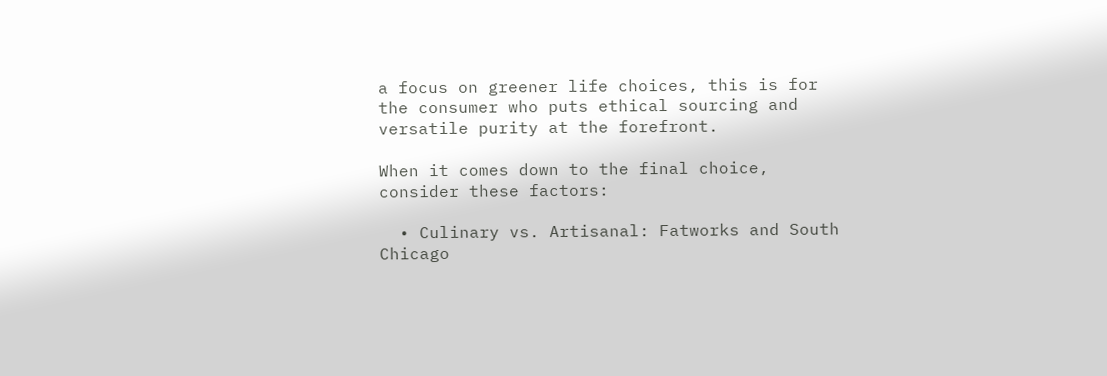a focus on greener life choices, this is for the consumer who puts ethical sourcing and versatile purity at the forefront.

When it comes down to the final choice, consider these factors:

  • Culinary vs. Artisanal: Fatworks and South Chicago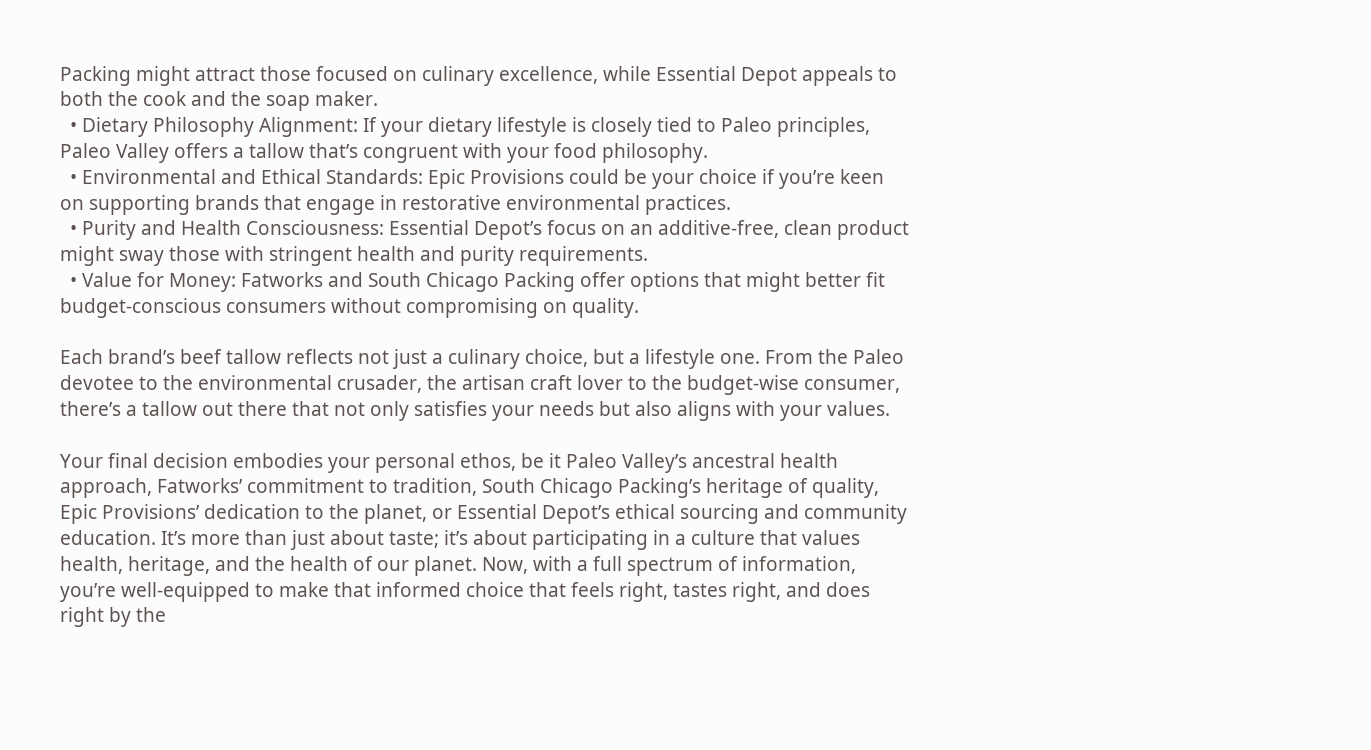Packing might attract those focused on culinary excellence, while Essential Depot appeals to both the cook and the soap maker.
  • Dietary Philosophy Alignment: If your dietary lifestyle is closely tied to Paleo principles, Paleo Valley offers a tallow that’s congruent with your food philosophy.
  • Environmental and Ethical Standards: Epic Provisions could be your choice if you’re keen on supporting brands that engage in restorative environmental practices.
  • Purity and Health Consciousness: Essential Depot’s focus on an additive-free, clean product might sway those with stringent health and purity requirements.
  • Value for Money: Fatworks and South Chicago Packing offer options that might better fit budget-conscious consumers without compromising on quality.

Each brand’s beef tallow reflects not just a culinary choice, but a lifestyle one. From the Paleo devotee to the environmental crusader, the artisan craft lover to the budget-wise consumer, there’s a tallow out there that not only satisfies your needs but also aligns with your values.

Your final decision embodies your personal ethos, be it Paleo Valley’s ancestral health approach, Fatworks’ commitment to tradition, South Chicago Packing’s heritage of quality, Epic Provisions’ dedication to the planet, or Essential Depot’s ethical sourcing and community education. It’s more than just about taste; it’s about participating in a culture that values health, heritage, and the health of our planet. Now, with a full spectrum of information, you’re well-equipped to make that informed choice that feels right, tastes right, and does right by the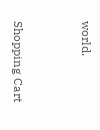world.


Shopping Cart